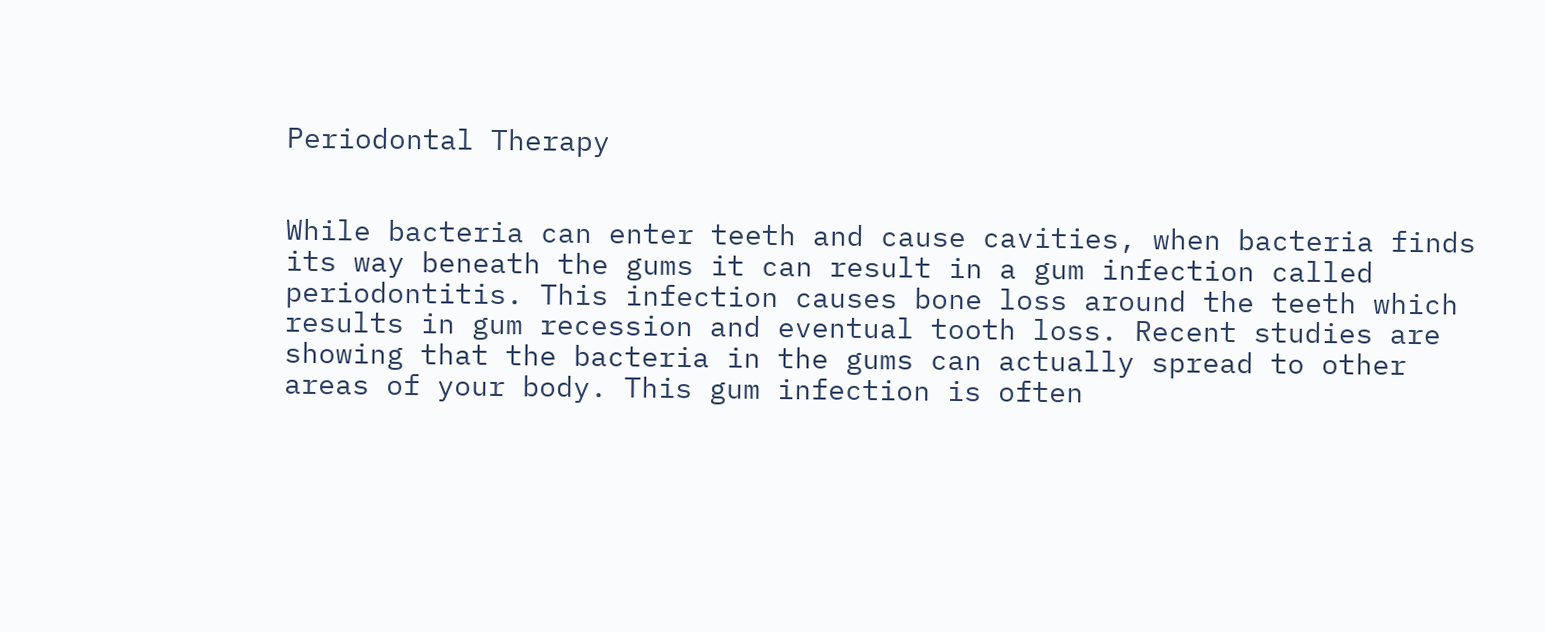Periodontal Therapy


While bacteria can enter teeth and cause cavities, when bacteria finds its way beneath the gums it can result in a gum infection called periodontitis. This infection causes bone loss around the teeth which results in gum recession and eventual tooth loss. Recent studies are showing that the bacteria in the gums can actually spread to other areas of your body. This gum infection is often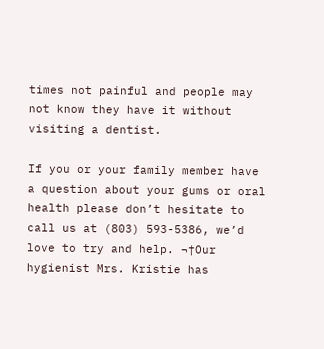times not painful and people may not know they have it without visiting a dentist.

If you or your family member have a question about your gums or oral health please don’t hesitate to call us at (803) 593-5386, we’d love to try and help. ¬†Our hygienist Mrs. Kristie has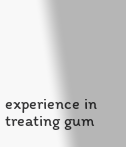experience in treating gum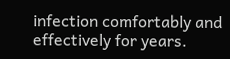infection comfortably and effectively for years.